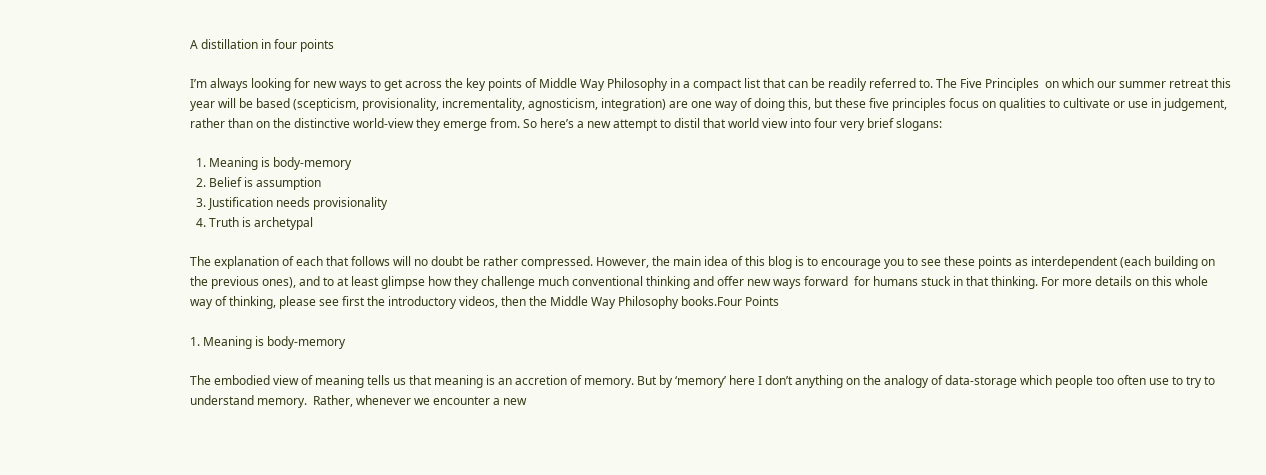A distillation in four points

I’m always looking for new ways to get across the key points of Middle Way Philosophy in a compact list that can be readily referred to. The Five Principles  on which our summer retreat this year will be based (scepticism, provisionality, incrementality, agnosticism, integration) are one way of doing this, but these five principles focus on qualities to cultivate or use in judgement, rather than on the distinctive world-view they emerge from. So here’s a new attempt to distil that world view into four very brief slogans:

  1. Meaning is body-memory
  2. Belief is assumption
  3. Justification needs provisionality
  4. Truth is archetypal

The explanation of each that follows will no doubt be rather compressed. However, the main idea of this blog is to encourage you to see these points as interdependent (each building on the previous ones), and to at least glimpse how they challenge much conventional thinking and offer new ways forward  for humans stuck in that thinking. For more details on this whole way of thinking, please see first the introductory videos, then the Middle Way Philosophy books.Four Points

1. Meaning is body-memory

The embodied view of meaning tells us that meaning is an accretion of memory. But by ‘memory’ here I don’t anything on the analogy of data-storage which people too often use to try to understand memory.  Rather, whenever we encounter a new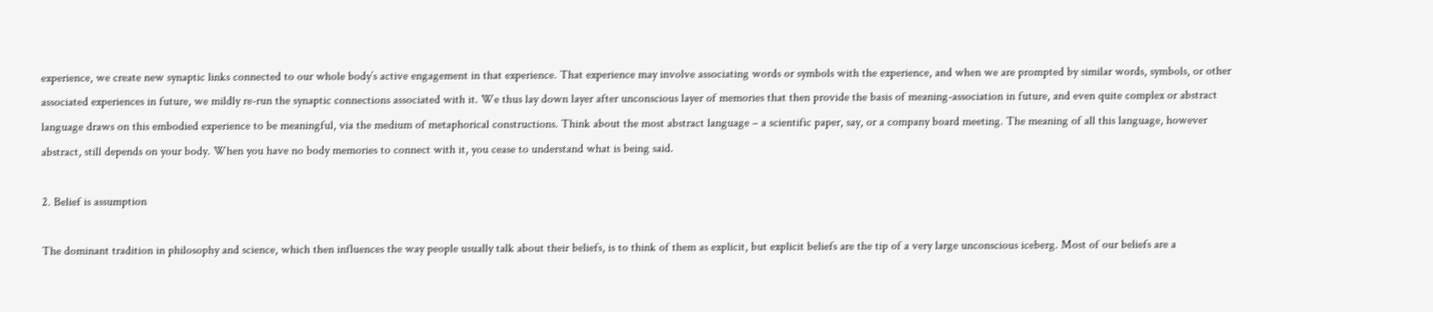experience, we create new synaptic links connected to our whole body’s active engagement in that experience. That experience may involve associating words or symbols with the experience, and when we are prompted by similar words, symbols, or other associated experiences in future, we mildly re-run the synaptic connections associated with it. We thus lay down layer after unconscious layer of memories that then provide the basis of meaning-association in future, and even quite complex or abstract language draws on this embodied experience to be meaningful, via the medium of metaphorical constructions. Think about the most abstract language – a scientific paper, say, or a company board meeting. The meaning of all this language, however abstract, still depends on your body. When you have no body memories to connect with it, you cease to understand what is being said.

2. Belief is assumption

The dominant tradition in philosophy and science, which then influences the way people usually talk about their beliefs, is to think of them as explicit, but explicit beliefs are the tip of a very large unconscious iceberg. Most of our beliefs are a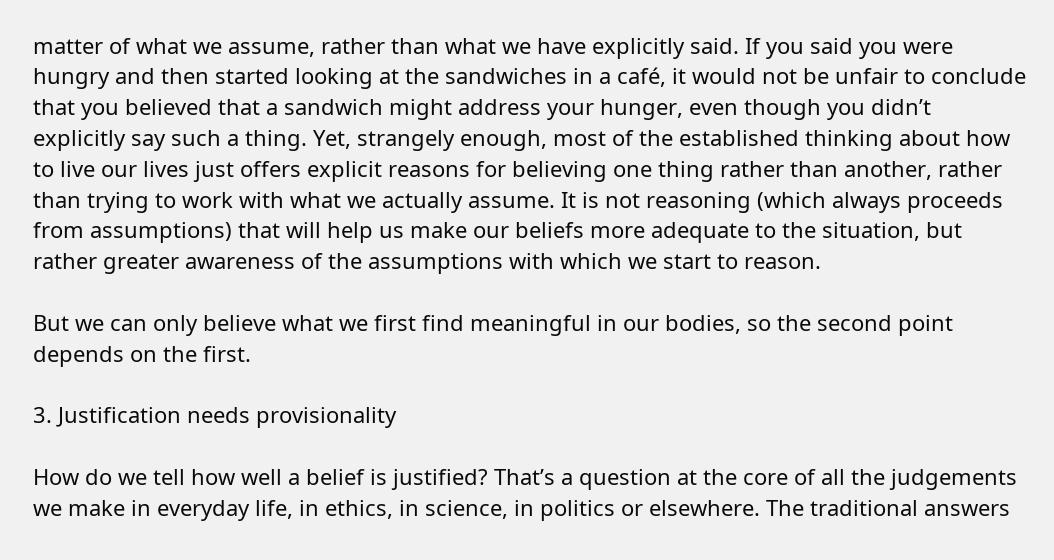matter of what we assume, rather than what we have explicitly said. If you said you were hungry and then started looking at the sandwiches in a café, it would not be unfair to conclude that you believed that a sandwich might address your hunger, even though you didn’t explicitly say such a thing. Yet, strangely enough, most of the established thinking about how to live our lives just offers explicit reasons for believing one thing rather than another, rather than trying to work with what we actually assume. It is not reasoning (which always proceeds from assumptions) that will help us make our beliefs more adequate to the situation, but rather greater awareness of the assumptions with which we start to reason.

But we can only believe what we first find meaningful in our bodies, so the second point depends on the first.

3. Justification needs provisionality

How do we tell how well a belief is justified? That’s a question at the core of all the judgements we make in everyday life, in ethics, in science, in politics or elsewhere. The traditional answers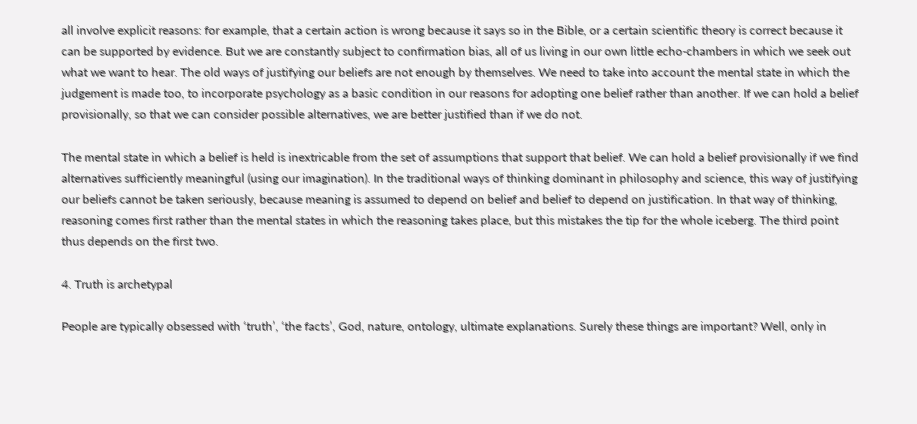all involve explicit reasons: for example, that a certain action is wrong because it says so in the Bible, or a certain scientific theory is correct because it can be supported by evidence. But we are constantly subject to confirmation bias, all of us living in our own little echo-chambers in which we seek out what we want to hear. The old ways of justifying our beliefs are not enough by themselves. We need to take into account the mental state in which the judgement is made too, to incorporate psychology as a basic condition in our reasons for adopting one belief rather than another. If we can hold a belief provisionally, so that we can consider possible alternatives, we are better justified than if we do not.

The mental state in which a belief is held is inextricable from the set of assumptions that support that belief. We can hold a belief provisionally if we find alternatives sufficiently meaningful (using our imagination). In the traditional ways of thinking dominant in philosophy and science, this way of justifying our beliefs cannot be taken seriously, because meaning is assumed to depend on belief and belief to depend on justification. In that way of thinking, reasoning comes first rather than the mental states in which the reasoning takes place, but this mistakes the tip for the whole iceberg. The third point thus depends on the first two.

4. Truth is archetypal

People are typically obsessed with ‘truth’, ‘the facts’, God, nature, ontology, ultimate explanations. Surely these things are important? Well, only in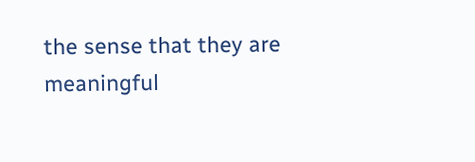the sense that they are meaningful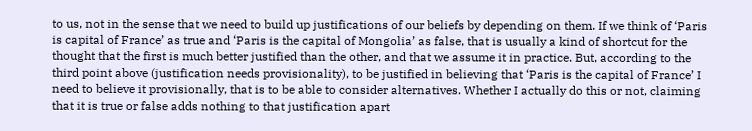to us, not in the sense that we need to build up justifications of our beliefs by depending on them. If we think of ‘Paris is capital of France’ as true and ‘Paris is the capital of Mongolia’ as false, that is usually a kind of shortcut for the thought that the first is much better justified than the other, and that we assume it in practice. But, according to the third point above (justification needs provisionality), to be justified in believing that ‘Paris is the capital of France’ I need to believe it provisionally, that is to be able to consider alternatives. Whether I actually do this or not, claiming that it is true or false adds nothing to that justification apart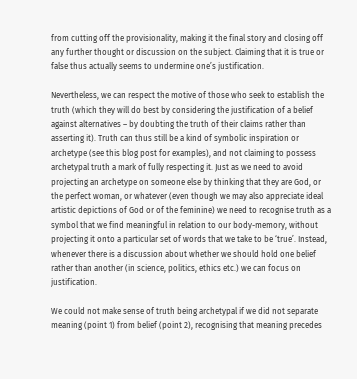from cutting off the provisionality, making it the final story and closing off any further thought or discussion on the subject. Claiming that it is true or false thus actually seems to undermine one’s justification.

Nevertheless, we can respect the motive of those who seek to establish the truth (which they will do best by considering the justification of a belief against alternatives – by doubting the truth of their claims rather than asserting it). Truth can thus still be a kind of symbolic inspiration or archetype (see this blog post for examples), and not claiming to possess archetypal truth a mark of fully respecting it. Just as we need to avoid projecting an archetype on someone else by thinking that they are God, or the perfect woman, or whatever (even though we may also appreciate ideal artistic depictions of God or of the feminine) we need to recognise truth as a symbol that we find meaningful in relation to our body-memory, without projecting it onto a particular set of words that we take to be ‘true’. Instead, whenever there is a discussion about whether we should hold one belief rather than another (in science, politics, ethics etc.) we can focus on justification.

We could not make sense of truth being archetypal if we did not separate meaning (point 1) from belief (point 2), recognising that meaning precedes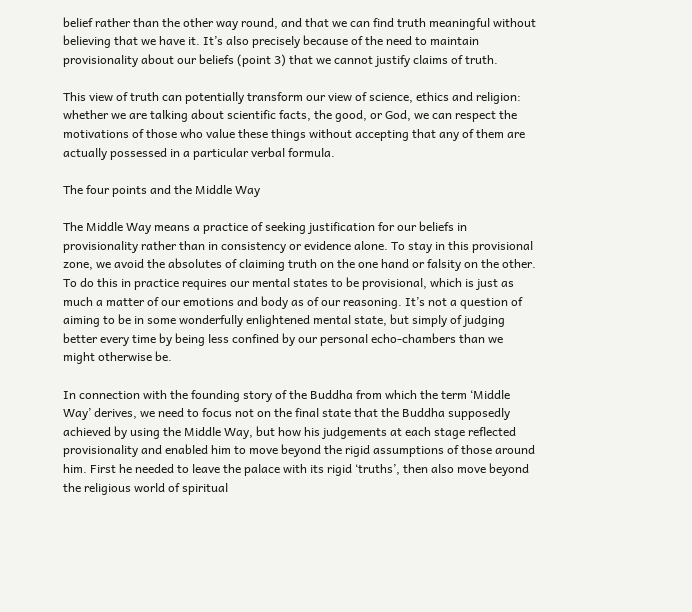belief rather than the other way round, and that we can find truth meaningful without believing that we have it. It’s also precisely because of the need to maintain provisionality about our beliefs (point 3) that we cannot justify claims of truth.

This view of truth can potentially transform our view of science, ethics and religion: whether we are talking about scientific facts, the good, or God, we can respect the motivations of those who value these things without accepting that any of them are actually possessed in a particular verbal formula.

The four points and the Middle Way

The Middle Way means a practice of seeking justification for our beliefs in provisionality rather than in consistency or evidence alone. To stay in this provisional zone, we avoid the absolutes of claiming truth on the one hand or falsity on the other. To do this in practice requires our mental states to be provisional, which is just as much a matter of our emotions and body as of our reasoning. It’s not a question of aiming to be in some wonderfully enlightened mental state, but simply of judging better every time by being less confined by our personal echo-chambers than we might otherwise be.

In connection with the founding story of the Buddha from which the term ‘Middle Way’ derives, we need to focus not on the final state that the Buddha supposedly achieved by using the Middle Way, but how his judgements at each stage reflected provisionality and enabled him to move beyond the rigid assumptions of those around him. First he needed to leave the palace with its rigid ‘truths’, then also move beyond the religious world of spiritual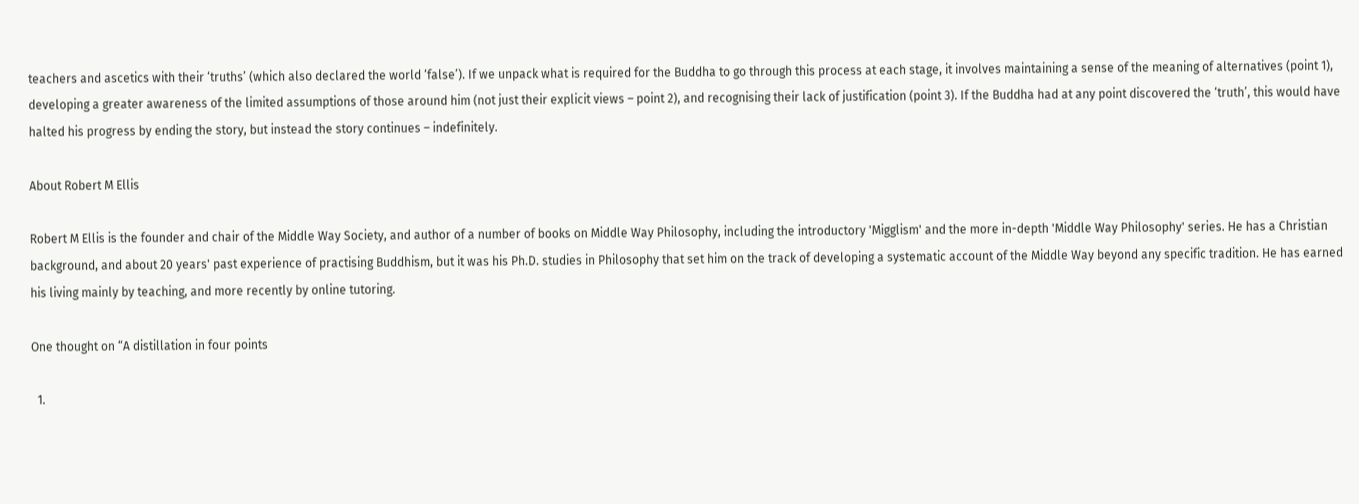teachers and ascetics with their ‘truths’ (which also declared the world ‘false’). If we unpack what is required for the Buddha to go through this process at each stage, it involves maintaining a sense of the meaning of alternatives (point 1), developing a greater awareness of the limited assumptions of those around him (not just their explicit views – point 2), and recognising their lack of justification (point 3). If the Buddha had at any point discovered the ‘truth’, this would have halted his progress by ending the story, but instead the story continues – indefinitely.

About Robert M Ellis

Robert M Ellis is the founder and chair of the Middle Way Society, and author of a number of books on Middle Way Philosophy, including the introductory 'Migglism' and the more in-depth 'Middle Way Philosophy' series. He has a Christian background, and about 20 years' past experience of practising Buddhism, but it was his Ph.D. studies in Philosophy that set him on the track of developing a systematic account of the Middle Way beyond any specific tradition. He has earned his living mainly by teaching, and more recently by online tutoring.

One thought on “A distillation in four points

  1.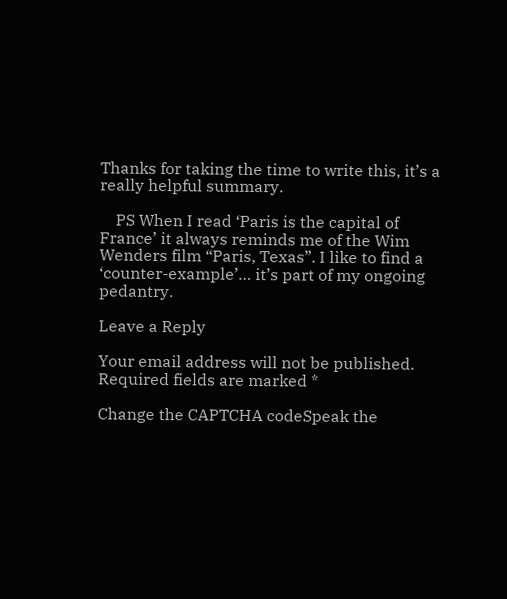Thanks for taking the time to write this, it’s a really helpful summary.

    PS When I read ‘Paris is the capital of France’ it always reminds me of the Wim Wenders film “Paris, Texas”. I like to find a ‘counter-example’… it’s part of my ongoing pedantry.

Leave a Reply

Your email address will not be published. Required fields are marked *

Change the CAPTCHA codeSpeak the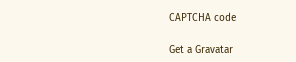CAPTCHA code

Get a Gravatar